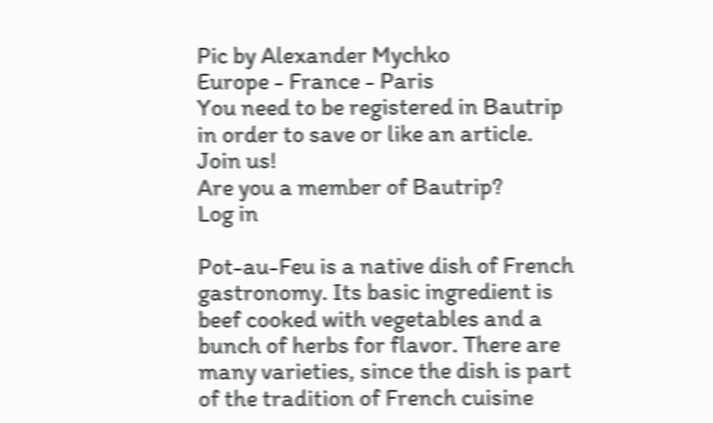Pic by Alexander Mychko
Europe - France - Paris
You need to be registered in Bautrip in order to save or like an article.
Join us!
Are you a member of Bautrip?
Log in

Pot-au-Feu is a native dish of French gastronomy. Its basic ingredient is beef cooked with vegetables and a bunch of herbs for flavor. There are many varieties, since the dish is part of the tradition of French cuisine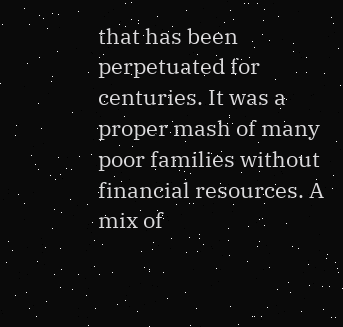that has been perpetuated for centuries. It was a proper mash of many poor families without financial resources. A mix of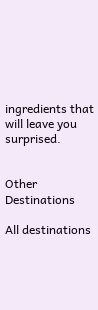ingredients that will leave you surprised.


Other Destinations

All destinations